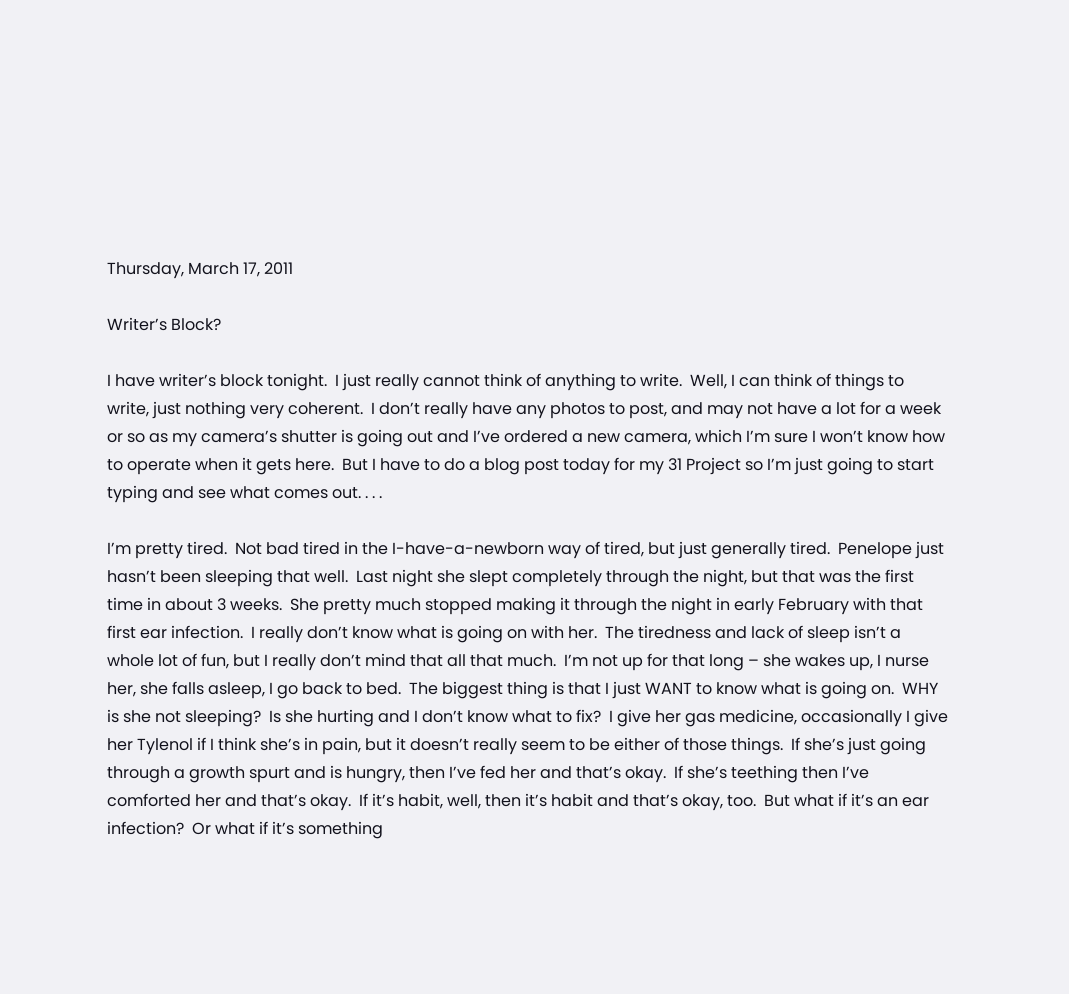Thursday, March 17, 2011

Writer’s Block?

I have writer’s block tonight.  I just really cannot think of anything to write.  Well, I can think of things to write, just nothing very coherent.  I don’t really have any photos to post, and may not have a lot for a week or so as my camera’s shutter is going out and I’ve ordered a new camera, which I’m sure I won’t know how to operate when it gets here.  But I have to do a blog post today for my 31 Project so I’m just going to start typing and see what comes out. . . .

I’m pretty tired.  Not bad tired in the I-have-a-newborn way of tired, but just generally tired.  Penelope just hasn’t been sleeping that well.  Last night she slept completely through the night, but that was the first time in about 3 weeks.  She pretty much stopped making it through the night in early February with that first ear infection.  I really don’t know what is going on with her.  The tiredness and lack of sleep isn’t a whole lot of fun, but I really don’t mind that all that much.  I’m not up for that long – she wakes up, I nurse her, she falls asleep, I go back to bed.  The biggest thing is that I just WANT to know what is going on.  WHY is she not sleeping?  Is she hurting and I don’t know what to fix?  I give her gas medicine, occasionally I give her Tylenol if I think she’s in pain, but it doesn’t really seem to be either of those things.  If she’s just going through a growth spurt and is hungry, then I’ve fed her and that’s okay.  If she’s teething then I’ve comforted her and that’s okay.  If it’s habit, well, then it’s habit and that’s okay, too.  But what if it’s an ear infection?  Or what if it’s something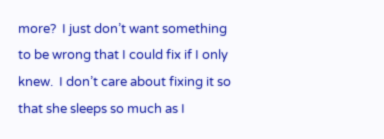more?  I just don’t want something to be wrong that I could fix if I only knew.  I don’t care about fixing it so that she sleeps so much as I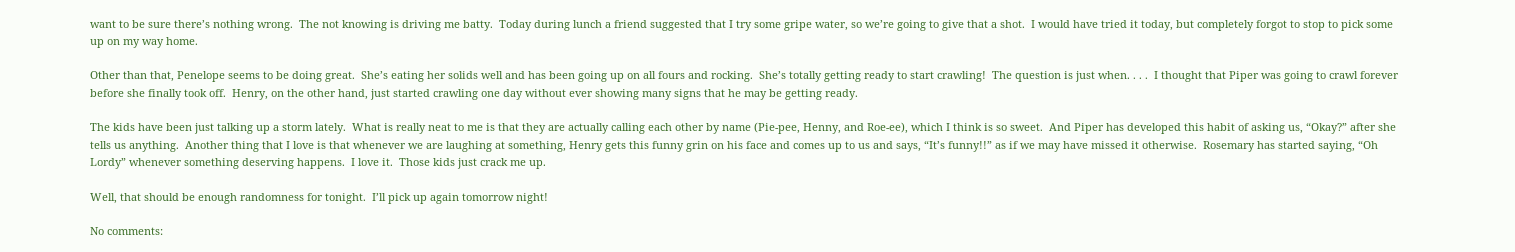want to be sure there’s nothing wrong.  The not knowing is driving me batty.  Today during lunch a friend suggested that I try some gripe water, so we’re going to give that a shot.  I would have tried it today, but completely forgot to stop to pick some up on my way home.

Other than that, Penelope seems to be doing great.  She’s eating her solids well and has been going up on all fours and rocking.  She’s totally getting ready to start crawling!  The question is just when. . . .  I thought that Piper was going to crawl forever before she finally took off.  Henry, on the other hand, just started crawling one day without ever showing many signs that he may be getting ready.

The kids have been just talking up a storm lately.  What is really neat to me is that they are actually calling each other by name (Pie-pee, Henny, and Roe-ee), which I think is so sweet.  And Piper has developed this habit of asking us, “Okay?” after she tells us anything.  Another thing that I love is that whenever we are laughing at something, Henry gets this funny grin on his face and comes up to us and says, “It’s funny!!” as if we may have missed it otherwise.  Rosemary has started saying, “Oh Lordy” whenever something deserving happens.  I love it.  Those kids just crack me up.

Well, that should be enough randomness for tonight.  I’ll pick up again tomorrow night!

No comments: